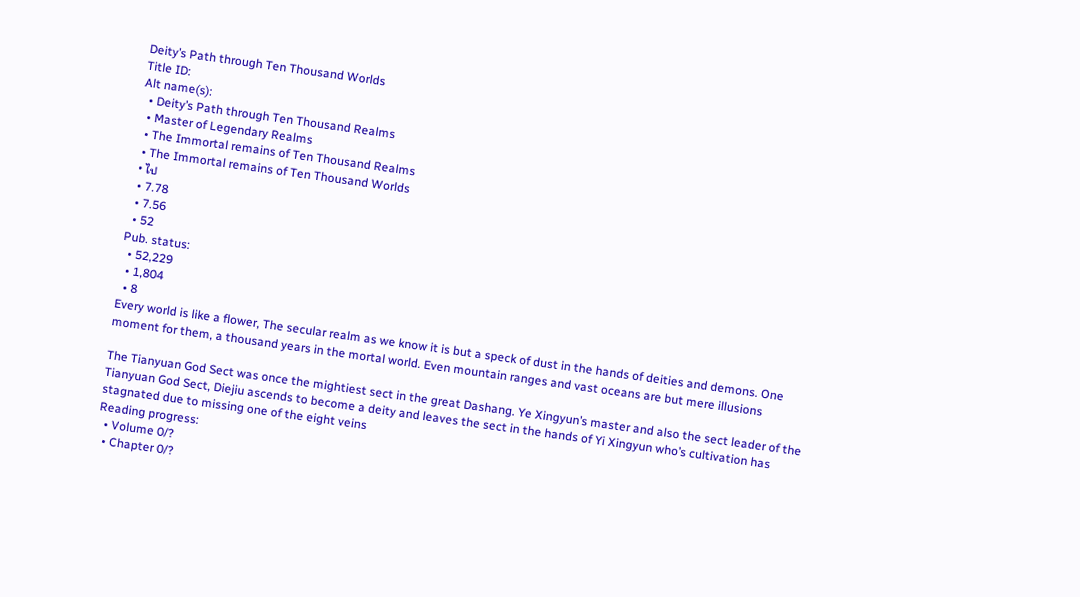Deity’s Path through Ten Thousand Worlds
Title ID:
Alt name(s):
  • Deity’s Path through Ten Thousand Realms
  • Master of Legendary Realms
  • The Immortal remains of Ten Thousand Realms
  • The Immortal remains of Ten Thousand Worlds
  • ไป
  • 7.78
  • 7.56
  • 52
Pub. status:
  • 52,229
  • 1,804
  • 8
Every world is like a flower, The secular realm as we know it is but a speck of dust in the hands of deities and demons. One moment for them, a thousand years in the mortal world. Even mountain ranges and vast oceans are but mere illusions

The Tianyuan God Sect was once the mightiest sect in the great Dashang. Ye Xingyun’s master and also the sect leader of the Tianyuan God Sect, Diejiu ascends to become a deity and leaves the sect in the hands of Yi Xingyun who’s cultivation has stagnated due to missing one of the eight veins
Reading progress:
  • Volume 0/?
  • Chapter 0/?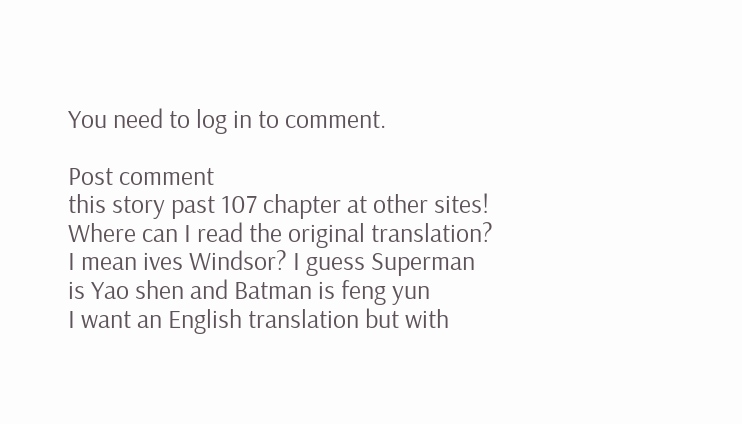You need to log in to comment.

Post comment
this story past 107 chapter at other sites!
Where can I read the original translation? I mean ives Windsor? I guess Superman is Yao shen and Batman is feng yun
I want an English translation but with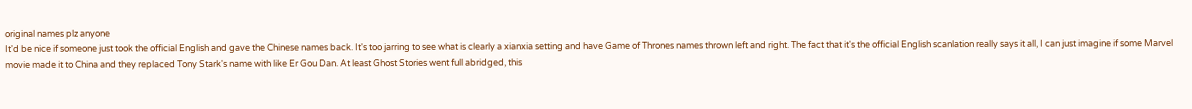original names plz anyone
It'd be nice if someone just took the official English and gave the Chinese names back. It's too jarring to see what is clearly a xianxia setting and have Game of Thrones names thrown left and right. The fact that it's the official English scanlation really says it all, I can just imagine if some Marvel movie made it to China and they replaced Tony Stark's name with like Er Gou Dan. At least Ghost Stories went full abridged, this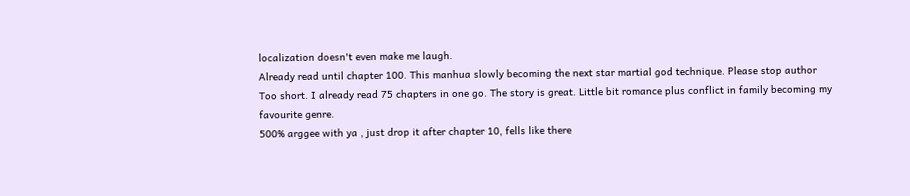localization doesn't even make me laugh.
Already read until chapter 100. This manhua slowly becoming the next star martial god technique. Please stop author
Too short. I already read 75 chapters in one go. The story is great. Little bit romance plus conflict in family becoming my favourite genre.
500% arggee with ya , just drop it after chapter 10, fells like there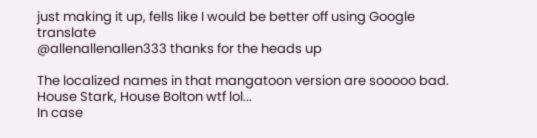just making it up, fells like I would be better off using Google translate
@allenallenallen333 thanks for the heads up

The localized names in that mangatoon version are sooooo bad. House Stark, House Bolton wtf lol...
In case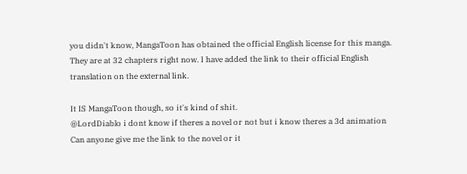you didn't know, MangaToon has obtained the official English license for this manga. They are at 32 chapters right now. I have added the link to their official English translation on the external link.

It IS MangaToon though, so it's kind of shit.
@LordDiablo i dont know if theres a novel or not but i know theres a 3d animation
Can anyone give me the link to the novel or it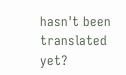hasn't been translated yet?